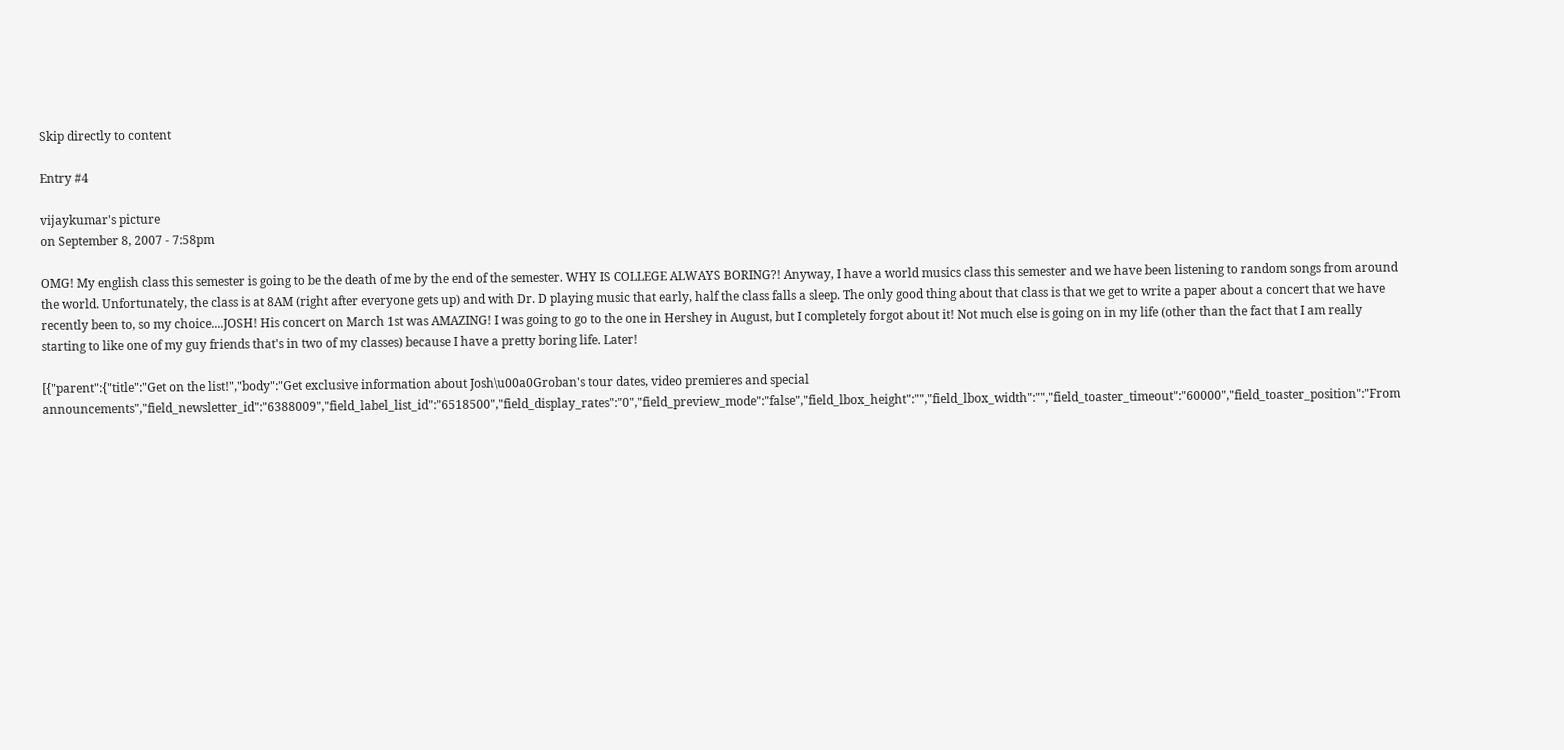Skip directly to content

Entry #4

vijaykumar's picture
on September 8, 2007 - 7:58pm

OMG! My english class this semester is going to be the death of me by the end of the semester. WHY IS COLLEGE ALWAYS BORING?! Anyway, I have a world musics class this semester and we have been listening to random songs from around the world. Unfortunately, the class is at 8AM (right after everyone gets up) and with Dr. D playing music that early, half the class falls a sleep. The only good thing about that class is that we get to write a paper about a concert that we have recently been to, so my choice....JOSH! His concert on March 1st was AMAZING! I was going to go to the one in Hershey in August, but I completely forgot about it! Not much else is going on in my life (other than the fact that I am really starting to like one of my guy friends that's in two of my classes) because I have a pretty boring life. Later!

[{"parent":{"title":"Get on the list!","body":"Get exclusive information about Josh\u00a0Groban's tour dates, video premieres and special announcements","field_newsletter_id":"6388009","field_label_list_id":"6518500","field_display_rates":"0","field_preview_mode":"false","field_lbox_height":"","field_lbox_width":"","field_toaster_timeout":"60000","field_toaster_position":"From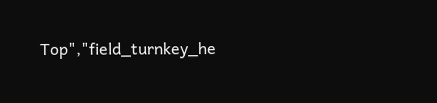Top","field_turnkey_he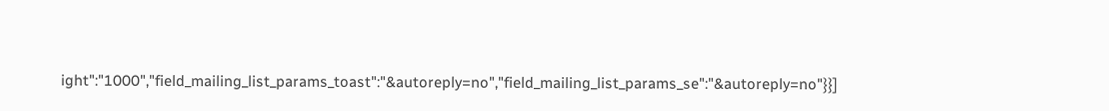ight":"1000","field_mailing_list_params_toast":"&autoreply=no","field_mailing_list_params_se":"&autoreply=no"}}]